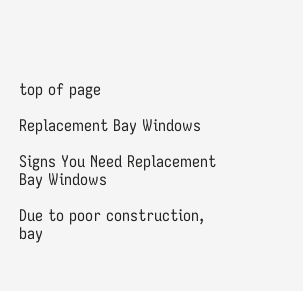top of page

Replacement Bay Windows

Signs You Need Replacement Bay Windows

Due to poor construction, bay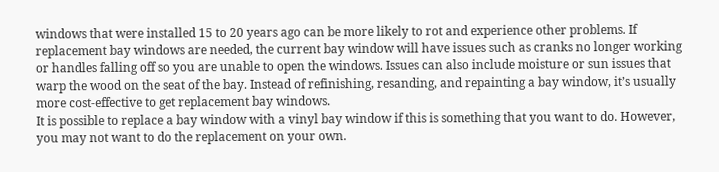windows that were installed 15 to 20 years ago can be more likely to rot and experience other problems. If replacement bay windows are needed, the current bay window will have issues such as cranks no longer working or handles falling off so you are unable to open the windows. Issues can also include moisture or sun issues that warp the wood on the seat of the bay. Instead of refinishing, resanding, and repainting a bay window, it’s usually more cost-effective to get replacement bay windows.
It is possible to replace a bay window with a vinyl bay window if this is something that you want to do. However, you may not want to do the replacement on your own.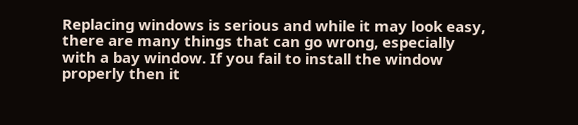Replacing windows is serious and while it may look easy, there are many things that can go wrong, especially with a bay window. If you fail to install the window properly then it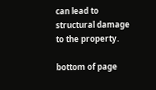can lead to structural damage to the property.

bottom of page